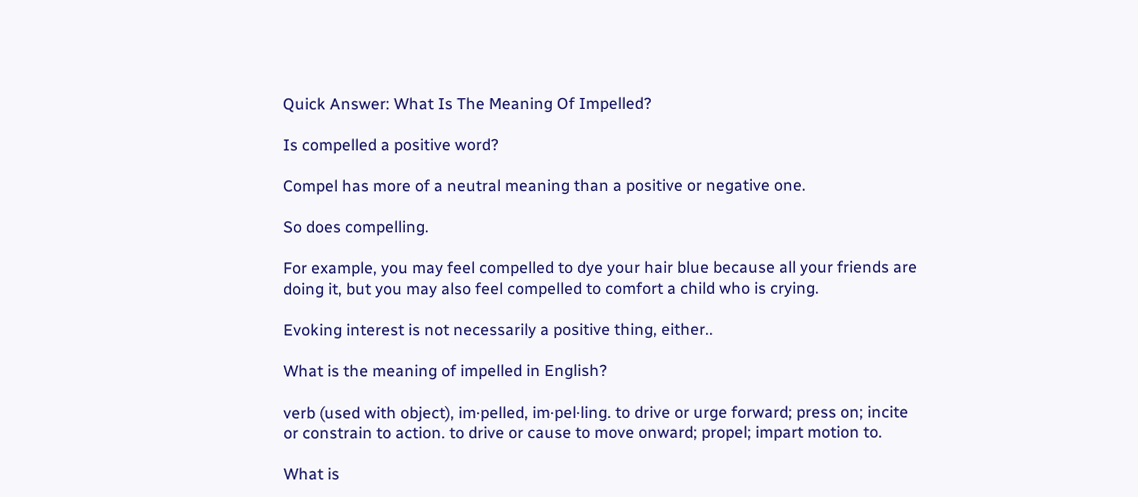Quick Answer: What Is The Meaning Of Impelled?

Is compelled a positive word?

Compel has more of a neutral meaning than a positive or negative one.

So does compelling.

For example, you may feel compelled to dye your hair blue because all your friends are doing it, but you may also feel compelled to comfort a child who is crying.

Evoking interest is not necessarily a positive thing, either..

What is the meaning of impelled in English?

verb (used with object), im·pelled, im·pel·ling. to drive or urge forward; press on; incite or constrain to action. to drive or cause to move onward; propel; impart motion to.

What is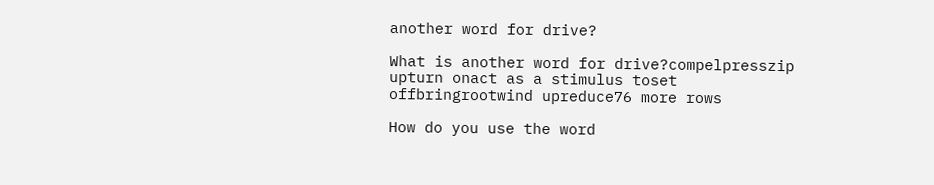another word for drive?

What is another word for drive?compelpresszip upturn onact as a stimulus toset offbringrootwind upreduce76 more rows

How do you use the word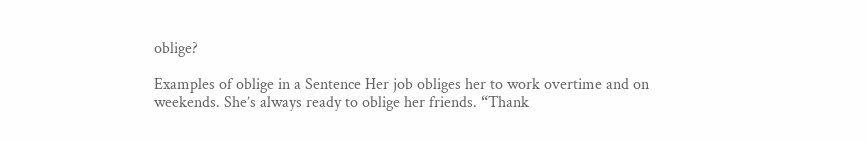oblige?

Examples of oblige in a Sentence Her job obliges her to work overtime and on weekends. She’s always ready to oblige her friends. “Thank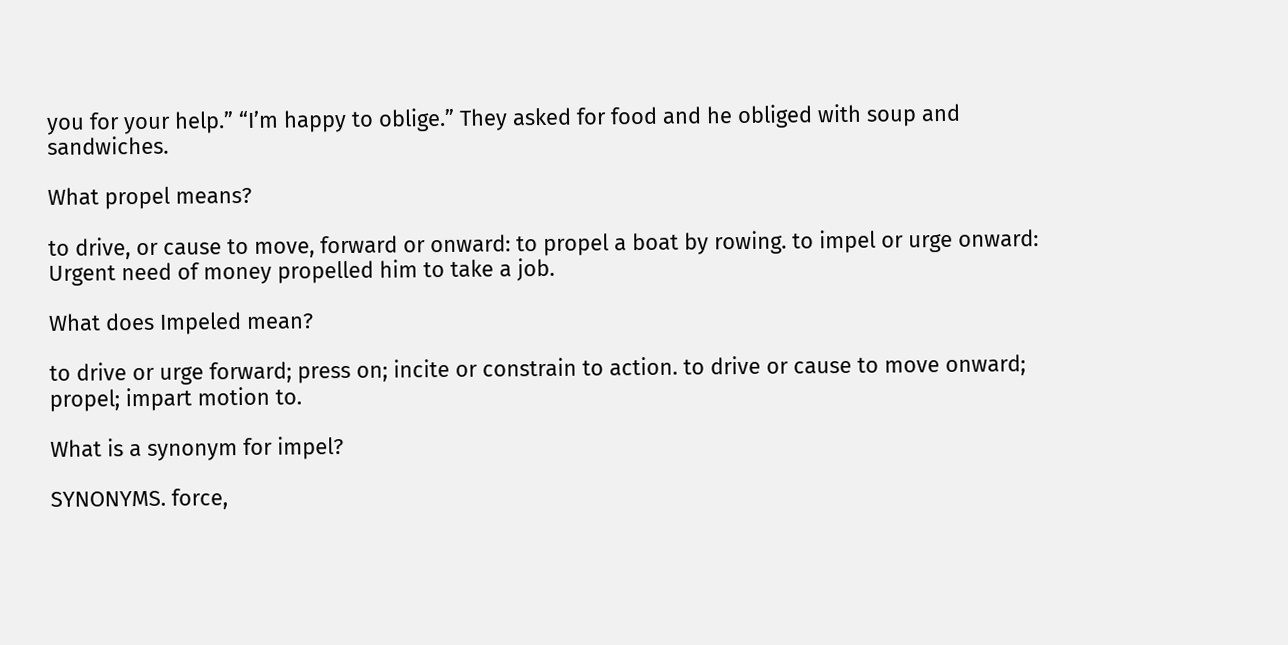you for your help.” “I’m happy to oblige.” They asked for food and he obliged with soup and sandwiches.

What propel means?

to drive, or cause to move, forward or onward: to propel a boat by rowing. to impel or urge onward: Urgent need of money propelled him to take a job.

What does Impeled mean?

to drive or urge forward; press on; incite or constrain to action. to drive or cause to move onward; propel; impart motion to.

What is a synonym for impel?

SYNONYMS. force,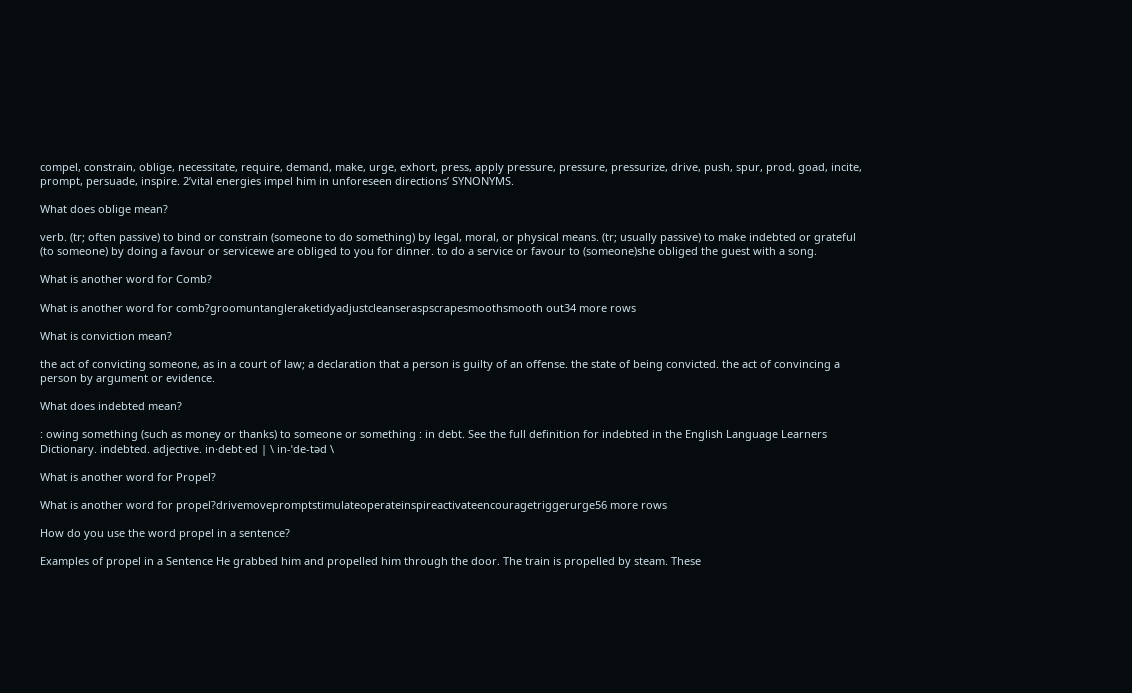compel, constrain, oblige, necessitate, require, demand, make, urge, exhort, press, apply pressure, pressure, pressurize, drive, push, spur, prod, goad, incite, prompt, persuade, inspire. 2’vital energies impel him in unforeseen directions’ SYNONYMS.

What does oblige mean?

verb. (tr; often passive) to bind or constrain (someone to do something) by legal, moral, or physical means. (tr; usually passive) to make indebted or grateful (to someone) by doing a favour or servicewe are obliged to you for dinner. to do a service or favour to (someone)she obliged the guest with a song.

What is another word for Comb?

What is another word for comb?groomuntangleraketidyadjustcleanseraspscrapesmoothsmooth out34 more rows

What is conviction mean?

the act of convicting someone, as in a court of law; a declaration that a person is guilty of an offense. the state of being convicted. the act of convincing a person by argument or evidence.

What does indebted mean?

: owing something (such as money or thanks) to someone or something : in debt. See the full definition for indebted in the English Language Learners Dictionary. indebted. adjective. in·debt·ed | \ in-ˈde-təd \

What is another word for Propel?

What is another word for propel?drivemovepromptstimulateoperateinspireactivateencouragetriggerurge56 more rows

How do you use the word propel in a sentence?

Examples of propel in a Sentence He grabbed him and propelled him through the door. The train is propelled by steam. These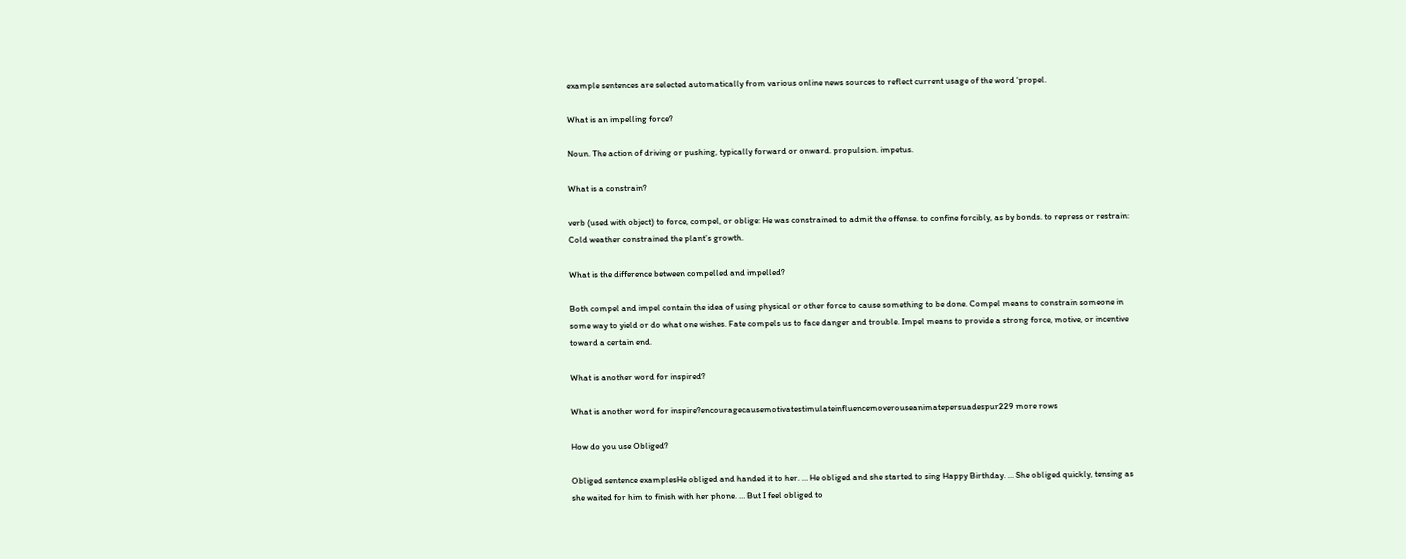example sentences are selected automatically from various online news sources to reflect current usage of the word ‘propel.

What is an impelling force?

Noun. The action of driving or pushing, typically forward or onward. propulsion. impetus.

What is a constrain?

verb (used with object) to force, compel, or oblige: He was constrained to admit the offense. to confine forcibly, as by bonds. to repress or restrain: Cold weather constrained the plant’s growth.

What is the difference between compelled and impelled?

Both compel and impel contain the idea of using physical or other force to cause something to be done. Compel means to constrain someone in some way to yield or do what one wishes. Fate compels us to face danger and trouble. Impel means to provide a strong force, motive, or incentive toward a certain end.

What is another word for inspired?

What is another word for inspire?encouragecausemotivatestimulateinfluencemoverouseanimatepersuadespur229 more rows

How do you use Obliged?

Obliged sentence examplesHe obliged and handed it to her. … He obliged and she started to sing Happy Birthday. … She obliged quickly, tensing as she waited for him to finish with her phone. … But I feel obliged to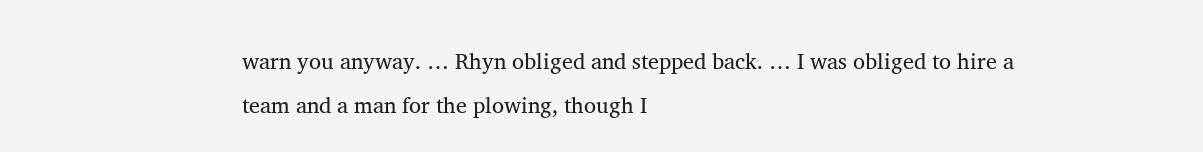warn you anyway. … Rhyn obliged and stepped back. … I was obliged to hire a team and a man for the plowing, though I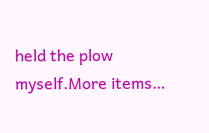held the plow myself.More items…